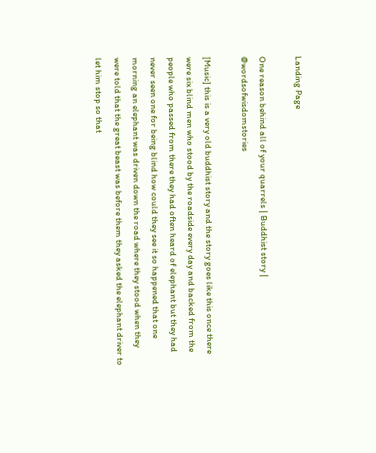Landing Page

One reason behind all of your quarrels | Buddhist story | @wordsofwisdomstories

[Music] this is a very old buddhist story and the story goes like this once there were six blind men who stood by the roadside every day and backed from the people who passed from there they had often heard of elephant but they had never seen one for being blind how could they see it so happened that one morning an elephant was driven down the road where they stood when they were told that the great beast was before them they asked the elephant driver to let him stop so that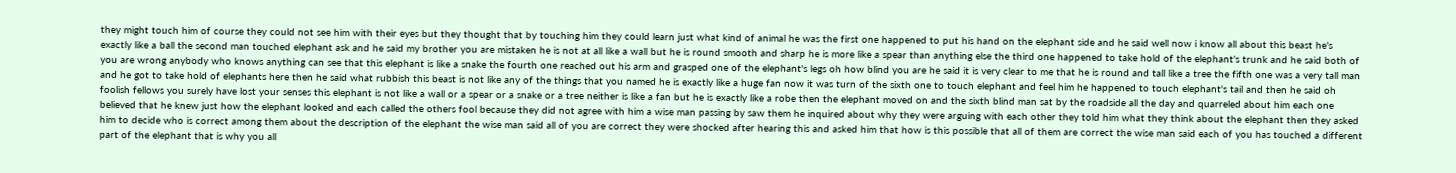they might touch him of course they could not see him with their eyes but they thought that by touching him they could learn just what kind of animal he was the first one happened to put his hand on the elephant side and he said well now i know all about this beast he's exactly like a ball the second man touched elephant ask and he said my brother you are mistaken he is not at all like a wall but he is round smooth and sharp he is more like a spear than anything else the third one happened to take hold of the elephant's trunk and he said both of you are wrong anybody who knows anything can see that this elephant is like a snake the fourth one reached out his arm and grasped one of the elephant's legs oh how blind you are he said it is very clear to me that he is round and tall like a tree the fifth one was a very tall man and he got to take hold of elephants here then he said what rubbish this beast is not like any of the things that you named he is exactly like a huge fan now it was turn of the sixth one to touch elephant and feel him he happened to touch elephant's tail and then he said oh foolish fellows you surely have lost your senses this elephant is not like a wall or a spear or a snake or a tree neither is like a fan but he is exactly like a robe then the elephant moved on and the sixth blind man sat by the roadside all the day and quarreled about him each one believed that he knew just how the elephant looked and each called the others fool because they did not agree with him a wise man passing by saw them he inquired about why they were arguing with each other they told him what they think about the elephant then they asked him to decide who is correct among them about the description of the elephant the wise man said all of you are correct they were shocked after hearing this and asked him that how is this possible that all of them are correct the wise man said each of you has touched a different part of the elephant that is why you all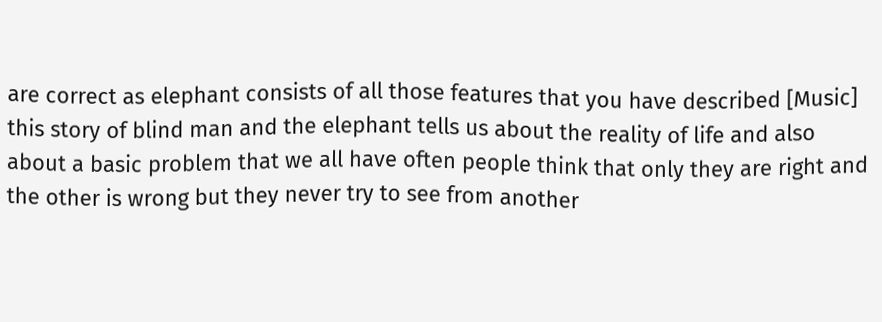are correct as elephant consists of all those features that you have described [Music] this story of blind man and the elephant tells us about the reality of life and also about a basic problem that we all have often people think that only they are right and the other is wrong but they never try to see from another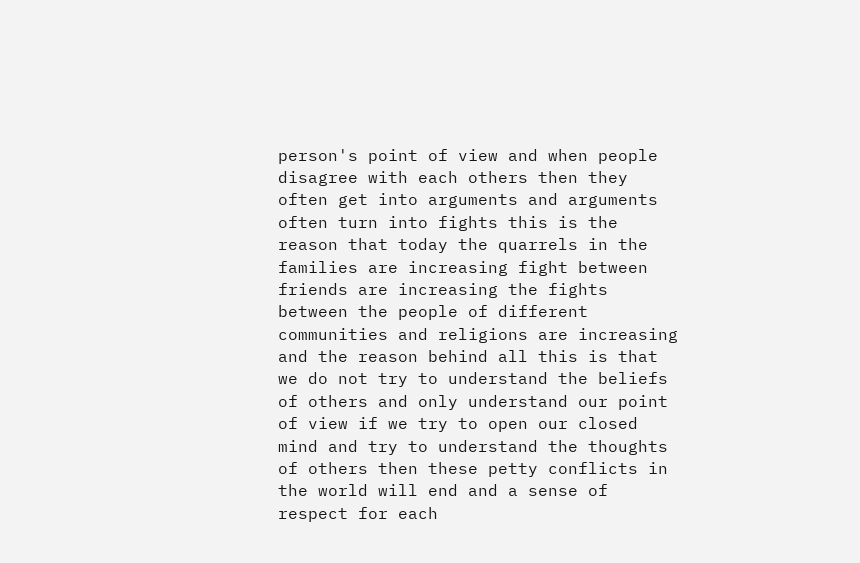person's point of view and when people disagree with each others then they often get into arguments and arguments often turn into fights this is the reason that today the quarrels in the families are increasing fight between friends are increasing the fights between the people of different communities and religions are increasing and the reason behind all this is that we do not try to understand the beliefs of others and only understand our point of view if we try to open our closed mind and try to understand the thoughts of others then these petty conflicts in the world will end and a sense of respect for each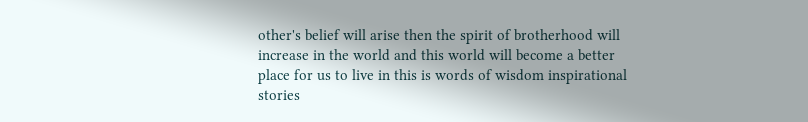other's belief will arise then the spirit of brotherhood will increase in the world and this world will become a better place for us to live in this is words of wisdom inspirational stories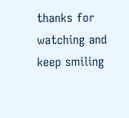thanks for watching and keep smiling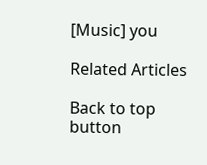[Music] you

Related Articles

Back to top button